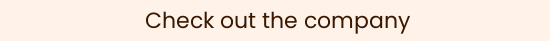Check out the company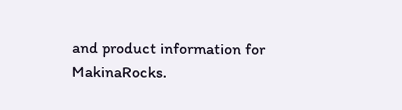and product information for MakinaRocks.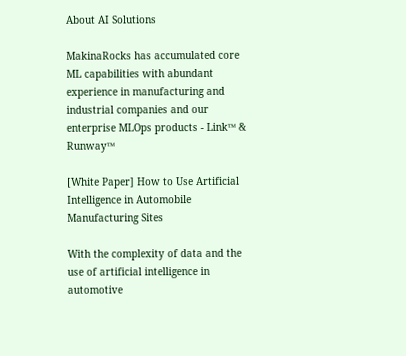About AI Solutions

MakinaRocks has accumulated core ML capabilities with abundant experience in manufacturing and industrial companies and our enterprise MLOps products - Link™ & Runway™

[White Paper] How to Use Artificial Intelligence in Automobile Manufacturing Sites

With the complexity of data and the use of artificial intelligence in automotive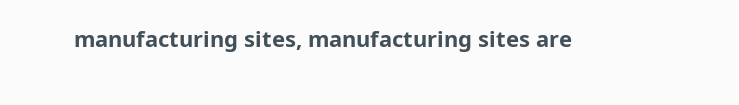manufacturing sites, manufacturing sites are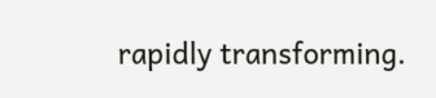rapidly transforming.